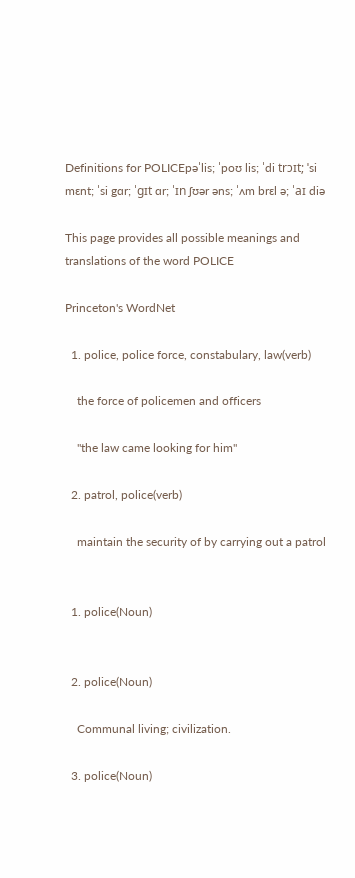Definitions for POLICEpəˈlis; ˈpoʊ lis; ˈdi trɔɪt; ˈsi mɛnt; ˈsi gɑr; ˈgɪt ɑr; ˈɪn ʃʊər əns; ˈʌm brɛl ə; ˈaɪ diə

This page provides all possible meanings and translations of the word POLICE

Princeton's WordNet

  1. police, police force, constabulary, law(verb)

    the force of policemen and officers

    "the law came looking for him"

  2. patrol, police(verb)

    maintain the security of by carrying out a patrol


  1. police(Noun)


  2. police(Noun)

    Communal living; civilization.

  3. police(Noun)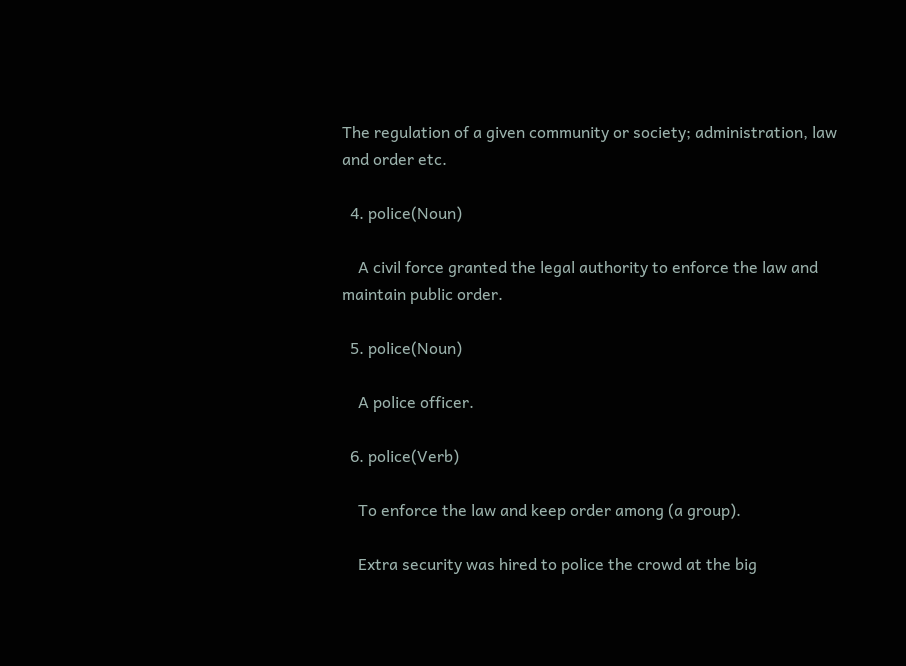The regulation of a given community or society; administration, law and order etc.

  4. police(Noun)

    A civil force granted the legal authority to enforce the law and maintain public order.

  5. police(Noun)

    A police officer.

  6. police(Verb)

    To enforce the law and keep order among (a group).

    Extra security was hired to police the crowd at the big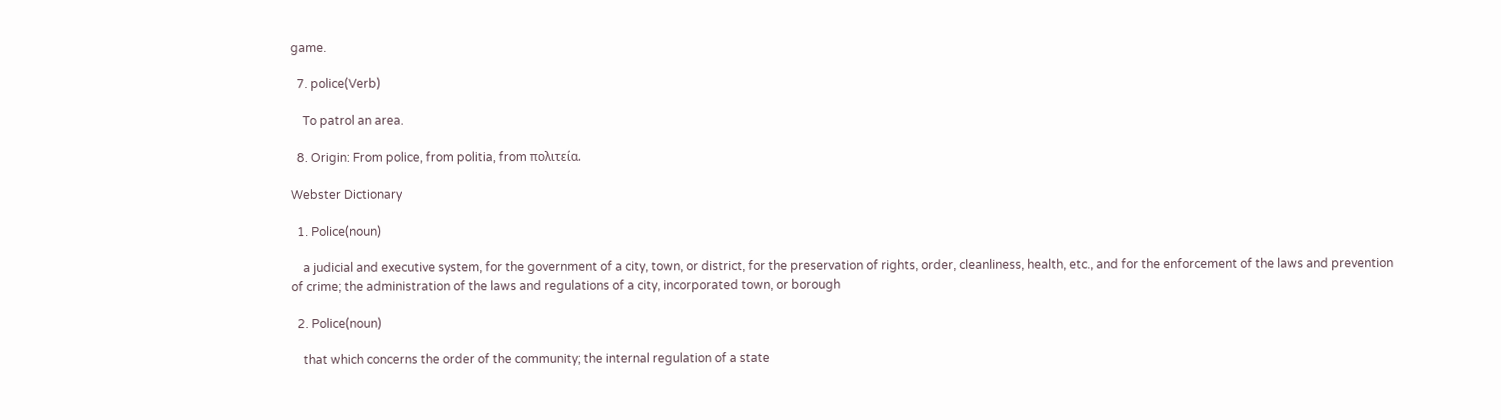game.

  7. police(Verb)

    To patrol an area.

  8. Origin: From police, from politia, from πολιτεία.

Webster Dictionary

  1. Police(noun)

    a judicial and executive system, for the government of a city, town, or district, for the preservation of rights, order, cleanliness, health, etc., and for the enforcement of the laws and prevention of crime; the administration of the laws and regulations of a city, incorporated town, or borough

  2. Police(noun)

    that which concerns the order of the community; the internal regulation of a state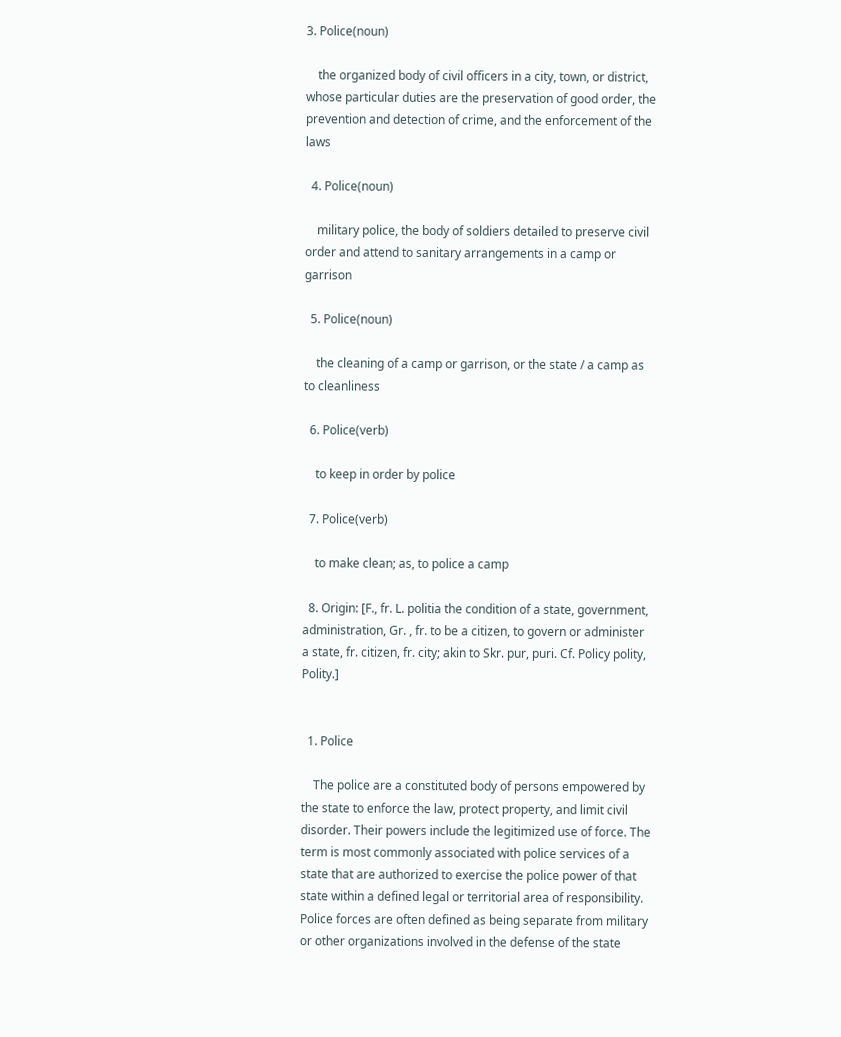3. Police(noun)

    the organized body of civil officers in a city, town, or district, whose particular duties are the preservation of good order, the prevention and detection of crime, and the enforcement of the laws

  4. Police(noun)

    military police, the body of soldiers detailed to preserve civil order and attend to sanitary arrangements in a camp or garrison

  5. Police(noun)

    the cleaning of a camp or garrison, or the state / a camp as to cleanliness

  6. Police(verb)

    to keep in order by police

  7. Police(verb)

    to make clean; as, to police a camp

  8. Origin: [F., fr. L. politia the condition of a state, government, administration, Gr. , fr. to be a citizen, to govern or administer a state, fr. citizen, fr. city; akin to Skr. pur, puri. Cf. Policy polity, Polity.]


  1. Police

    The police are a constituted body of persons empowered by the state to enforce the law, protect property, and limit civil disorder. Their powers include the legitimized use of force. The term is most commonly associated with police services of a state that are authorized to exercise the police power of that state within a defined legal or territorial area of responsibility. Police forces are often defined as being separate from military or other organizations involved in the defense of the state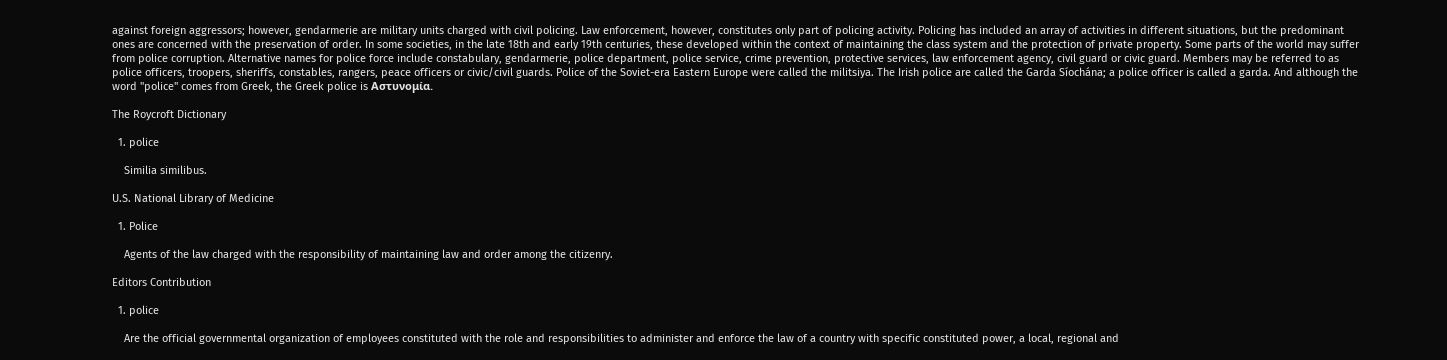against foreign aggressors; however, gendarmerie are military units charged with civil policing. Law enforcement, however, constitutes only part of policing activity. Policing has included an array of activities in different situations, but the predominant ones are concerned with the preservation of order. In some societies, in the late 18th and early 19th centuries, these developed within the context of maintaining the class system and the protection of private property. Some parts of the world may suffer from police corruption. Alternative names for police force include constabulary, gendarmerie, police department, police service, crime prevention, protective services, law enforcement agency, civil guard or civic guard. Members may be referred to as police officers, troopers, sheriffs, constables, rangers, peace officers or civic/civil guards. Police of the Soviet-era Eastern Europe were called the militsiya. The Irish police are called the Garda Síochána; a police officer is called a garda. And although the word "police" comes from Greek, the Greek police is Αστυνομία.

The Roycroft Dictionary

  1. police

    Similia similibus.

U.S. National Library of Medicine

  1. Police

    Agents of the law charged with the responsibility of maintaining law and order among the citizenry.

Editors Contribution

  1. police

    Are the official governmental organization of employees constituted with the role and responsibilities to administer and enforce the law of a country with specific constituted power, a local, regional and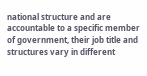national structure and are accountable to a specific member of government, their job title and structures vary in different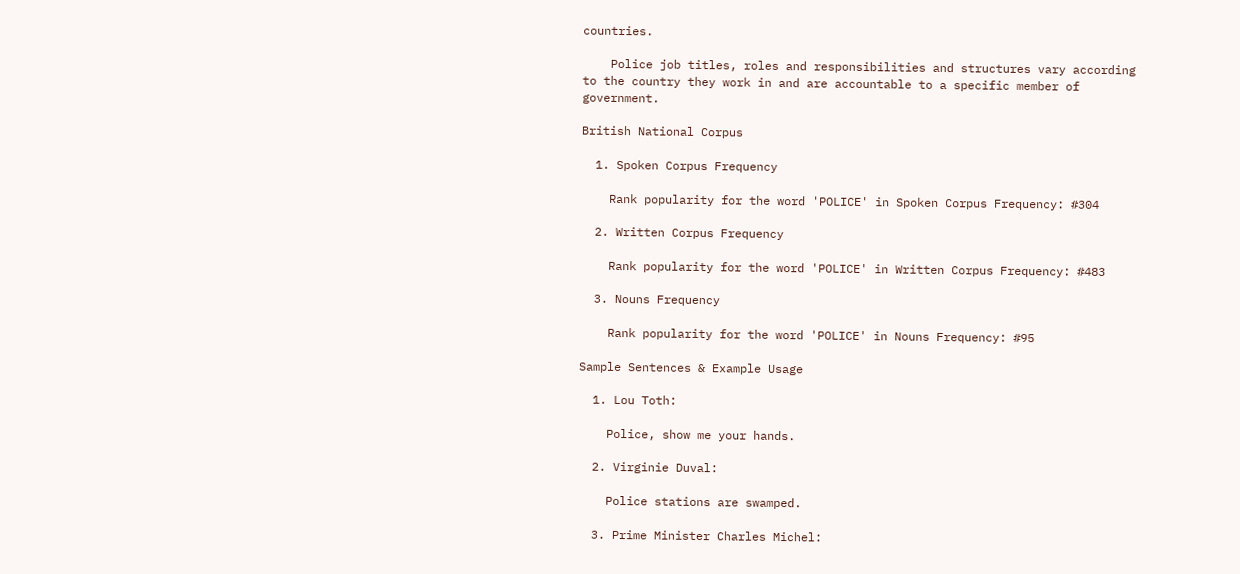countries.

    Police job titles, roles and responsibilities and structures vary according to the country they work in and are accountable to a specific member of government.

British National Corpus

  1. Spoken Corpus Frequency

    Rank popularity for the word 'POLICE' in Spoken Corpus Frequency: #304

  2. Written Corpus Frequency

    Rank popularity for the word 'POLICE' in Written Corpus Frequency: #483

  3. Nouns Frequency

    Rank popularity for the word 'POLICE' in Nouns Frequency: #95

Sample Sentences & Example Usage

  1. Lou Toth:

    Police, show me your hands.

  2. Virginie Duval:

    Police stations are swamped.

  3. Prime Minister Charles Michel: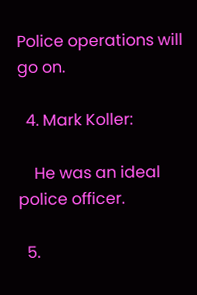Police operations will go on.

  4. Mark Koller:

    He was an ideal police officer.

  5.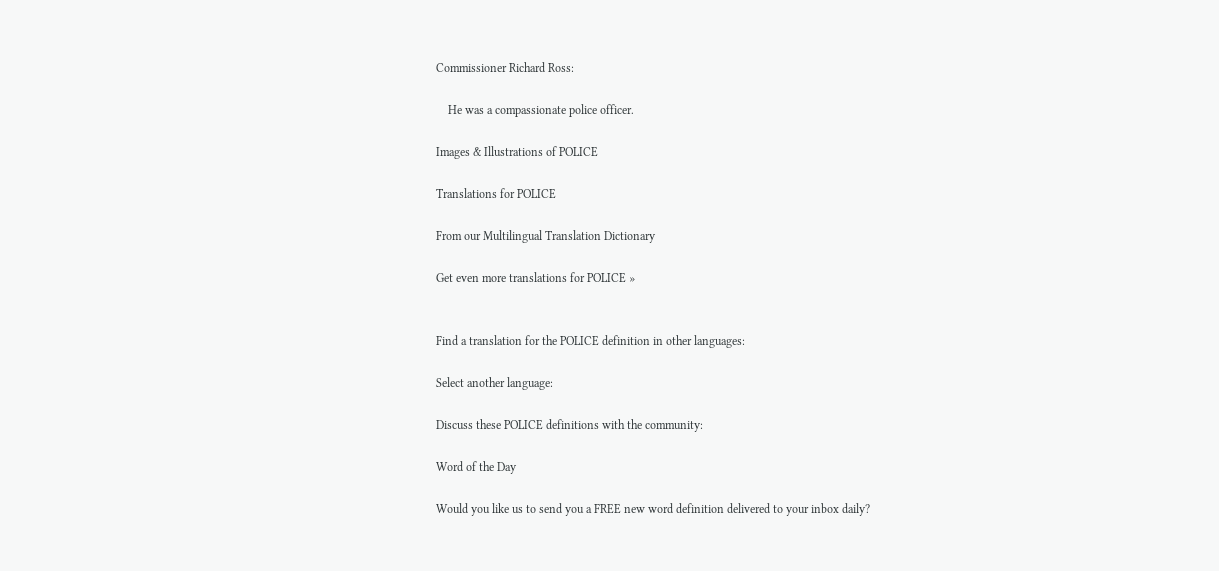Commissioner Richard Ross:

    He was a compassionate police officer.

Images & Illustrations of POLICE

Translations for POLICE

From our Multilingual Translation Dictionary

Get even more translations for POLICE »


Find a translation for the POLICE definition in other languages:

Select another language:

Discuss these POLICE definitions with the community:

Word of the Day

Would you like us to send you a FREE new word definition delivered to your inbox daily?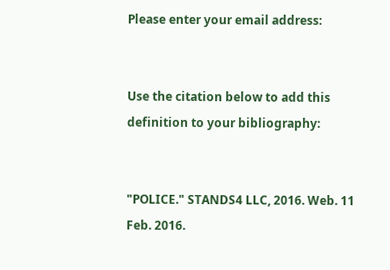Please enter your email address:


Use the citation below to add this definition to your bibliography:


"POLICE." STANDS4 LLC, 2016. Web. 11 Feb. 2016.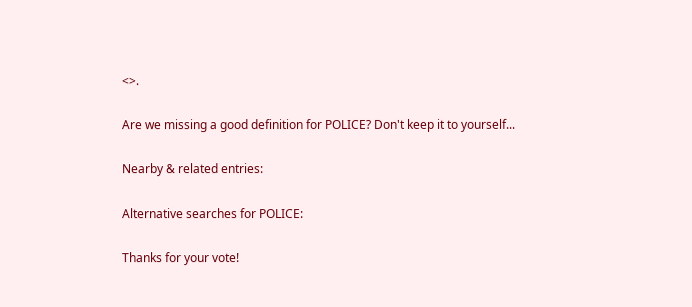<>.

Are we missing a good definition for POLICE? Don't keep it to yourself...

Nearby & related entries:

Alternative searches for POLICE:

Thanks for your vote!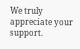We truly appreciate your support.